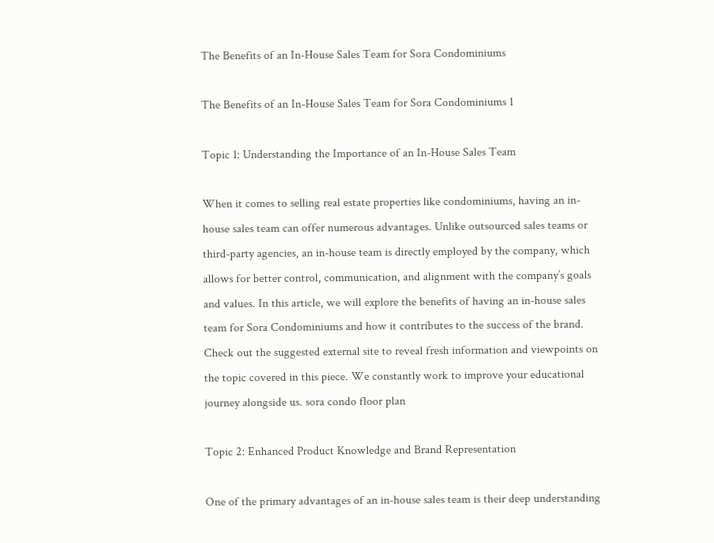The Benefits of an In-House Sales Team for Sora Condominiums

The Benefits of an In-House Sales Team for Sora Condominiums 1

Topic 1: Understanding the Importance of an In-House Sales Team

When it comes to selling real estate properties like condominiums, having an in-house sales team can offer numerous advantages. Unlike outsourced sales teams or third-party agencies, an in-house team is directly employed by the company, which allows for better control, communication, and alignment with the company’s goals and values. In this article, we will explore the benefits of having an in-house sales team for Sora Condominiums and how it contributes to the success of the brand. Check out the suggested external site to reveal fresh information and viewpoints on the topic covered in this piece. We constantly work to improve your educational journey alongside us. sora condo floor plan

Topic 2: Enhanced Product Knowledge and Brand Representation

One of the primary advantages of an in-house sales team is their deep understanding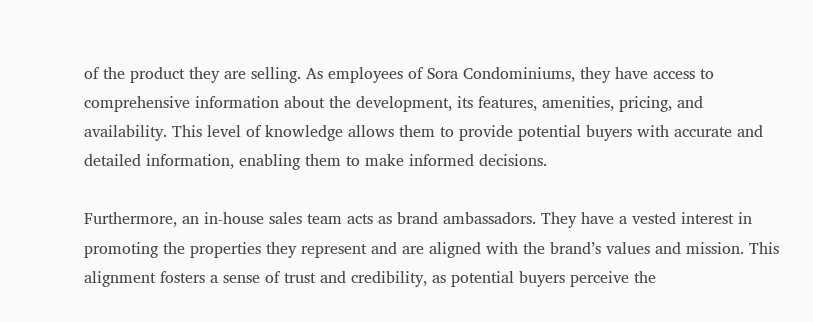of the product they are selling. As employees of Sora Condominiums, they have access to comprehensive information about the development, its features, amenities, pricing, and availability. This level of knowledge allows them to provide potential buyers with accurate and detailed information, enabling them to make informed decisions.

Furthermore, an in-house sales team acts as brand ambassadors. They have a vested interest in promoting the properties they represent and are aligned with the brand’s values and mission. This alignment fosters a sense of trust and credibility, as potential buyers perceive the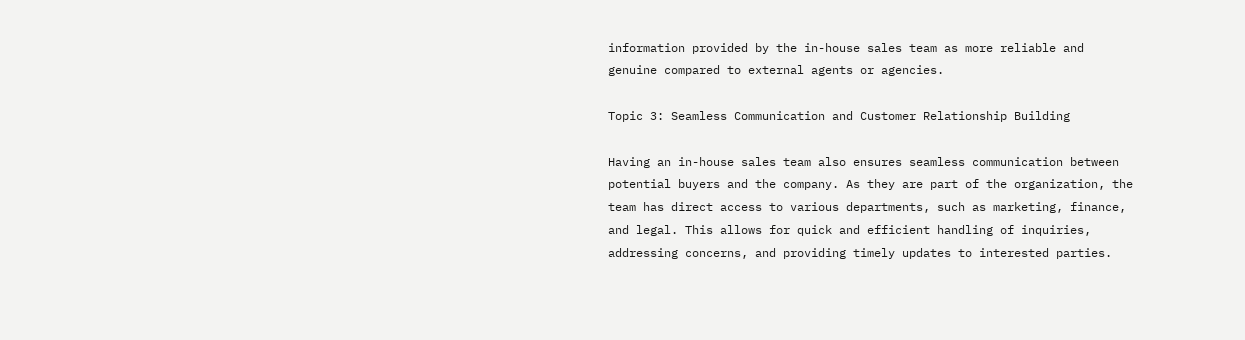information provided by the in-house sales team as more reliable and genuine compared to external agents or agencies.

Topic 3: Seamless Communication and Customer Relationship Building

Having an in-house sales team also ensures seamless communication between potential buyers and the company. As they are part of the organization, the team has direct access to various departments, such as marketing, finance, and legal. This allows for quick and efficient handling of inquiries, addressing concerns, and providing timely updates to interested parties.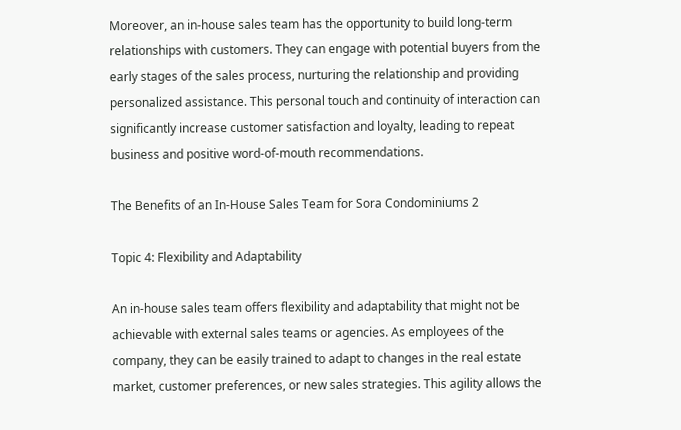Moreover, an in-house sales team has the opportunity to build long-term relationships with customers. They can engage with potential buyers from the early stages of the sales process, nurturing the relationship and providing personalized assistance. This personal touch and continuity of interaction can significantly increase customer satisfaction and loyalty, leading to repeat business and positive word-of-mouth recommendations.

The Benefits of an In-House Sales Team for Sora Condominiums 2

Topic 4: Flexibility and Adaptability

An in-house sales team offers flexibility and adaptability that might not be achievable with external sales teams or agencies. As employees of the company, they can be easily trained to adapt to changes in the real estate market, customer preferences, or new sales strategies. This agility allows the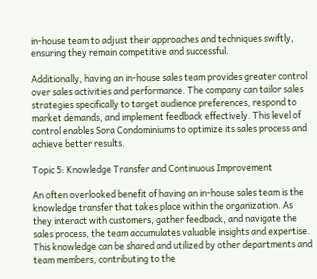in-house team to adjust their approaches and techniques swiftly, ensuring they remain competitive and successful.

Additionally, having an in-house sales team provides greater control over sales activities and performance. The company can tailor sales strategies specifically to target audience preferences, respond to market demands, and implement feedback effectively. This level of control enables Sora Condominiums to optimize its sales process and achieve better results.

Topic 5: Knowledge Transfer and Continuous Improvement

An often overlooked benefit of having an in-house sales team is the knowledge transfer that takes place within the organization. As they interact with customers, gather feedback, and navigate the sales process, the team accumulates valuable insights and expertise. This knowledge can be shared and utilized by other departments and team members, contributing to the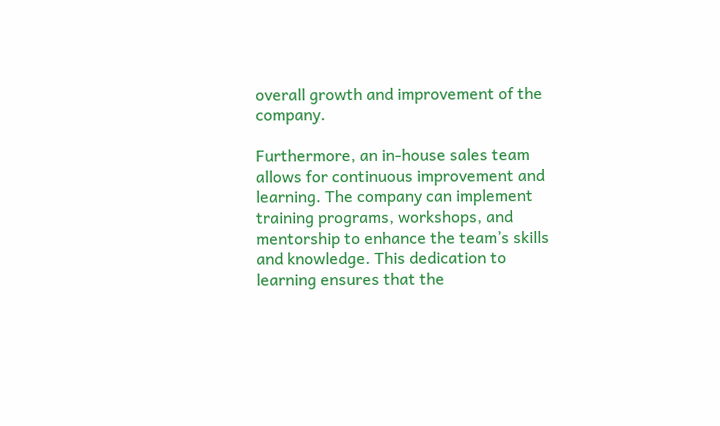overall growth and improvement of the company.

Furthermore, an in-house sales team allows for continuous improvement and learning. The company can implement training programs, workshops, and mentorship to enhance the team’s skills and knowledge. This dedication to learning ensures that the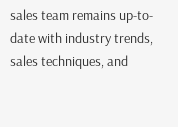sales team remains up-to-date with industry trends, sales techniques, and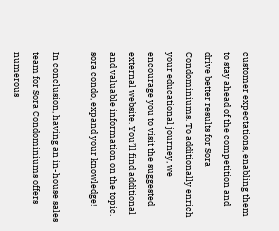customer expectations, enabling them to stay ahead of the competition and drive better results for Sora Condominiums. To additionally enrich your educational journey, we encourage you to visit the suggested external website. You’ll find additional and valuable information on the topic. sora condo, expand your knowledge!

In conclusion, having an in-house sales team for Sora Condominiums offers numerous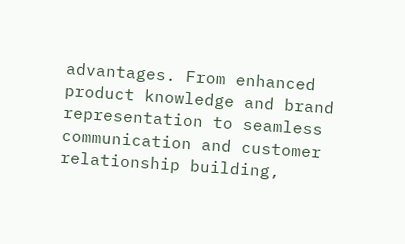advantages. From enhanced product knowledge and brand representation to seamless communication and customer relationship building,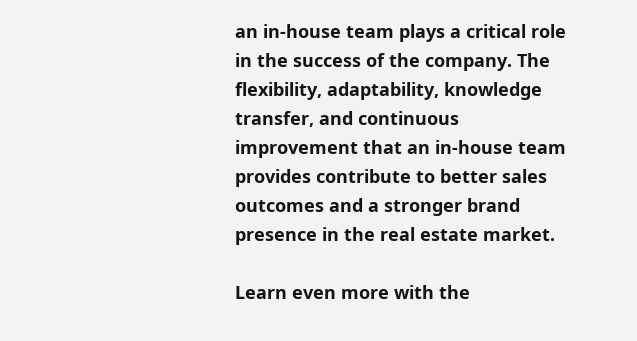an in-house team plays a critical role in the success of the company. The flexibility, adaptability, knowledge transfer, and continuous improvement that an in-house team provides contribute to better sales outcomes and a stronger brand presence in the real estate market.

Learn even more with the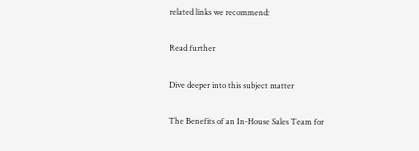related links we recommend:

Read further

Dive deeper into this subject matter

The Benefits of an In-House Sales Team for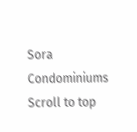Sora Condominiums
Scroll to top